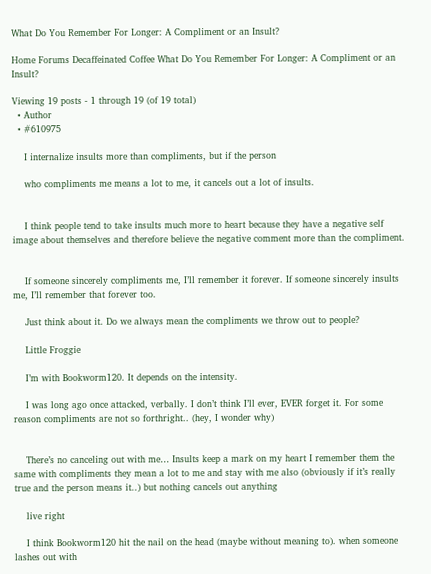What Do You Remember For Longer: A Compliment or an Insult?

Home Forums Decaffeinated Coffee What Do You Remember For Longer: A Compliment or an Insult?

Viewing 19 posts - 1 through 19 (of 19 total)
  • Author
  • #610975

    I internalize insults more than compliments, but if the person

    who compliments me means a lot to me, it cancels out a lot of insults.


    I think people tend to take insults much more to heart because they have a negative self image about themselves and therefore believe the negative comment more than the compliment.


    If someone sincerely compliments me, I’ll remember it forever. If someone sincerely insults me, I’ll remember that forever too.

    Just think about it. Do we always mean the compliments we throw out to people?

    Little Froggie

    I’m with Bookworm120. It depends on the intensity.

    I was long ago once attacked, verbally. I don’t think I’ll ever, EVER forget it. For some reason compliments are not so forthright.. (hey, I wonder why)


    There’s no canceling out with me… Insults keep a mark on my heart I remember them the same with compliments they mean a lot to me and stay with me also (obviously if it’s really true and the person means it..) but nothing cancels out anything

    live right

    I think Bookworm120 hit the nail on the head (maybe without meaning to). when someone lashes out with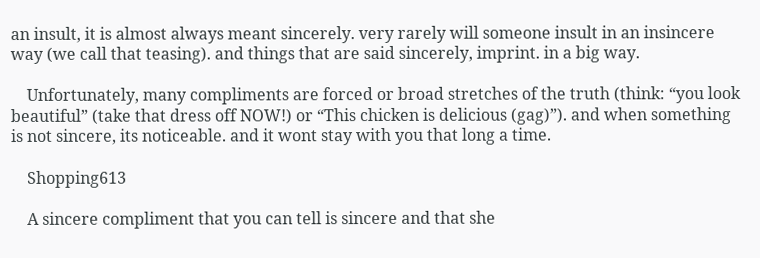an insult, it is almost always meant sincerely. very rarely will someone insult in an insincere way (we call that teasing). and things that are said sincerely, imprint. in a big way.

    Unfortunately, many compliments are forced or broad stretches of the truth (think: “you look beautiful” (take that dress off NOW!) or “This chicken is delicious (gag)”). and when something is not sincere, its noticeable. and it wont stay with you that long a time.

    Shopping613

    A sincere compliment that you can tell is sincere and that she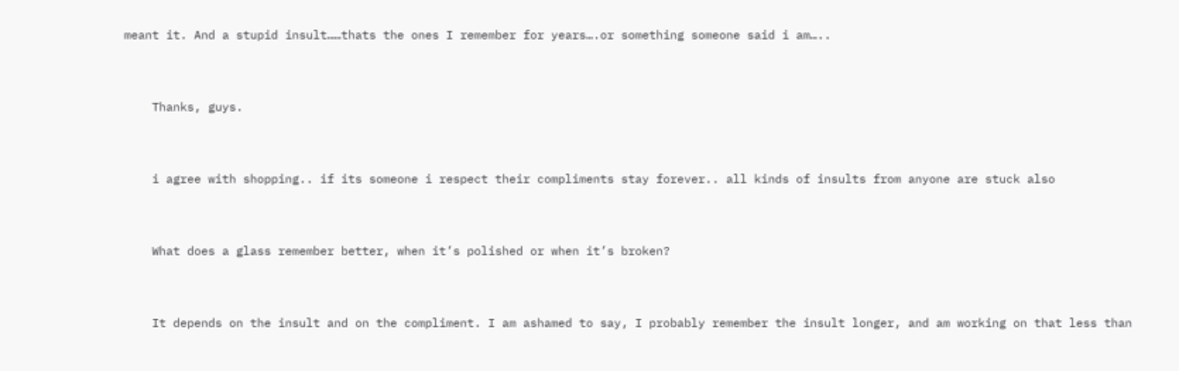meant it. And a stupid insult……thats the ones I remember for years….or something someone said i am…..


    Thanks, guys.


    i agree with shopping.. if its someone i respect their compliments stay forever.. all kinds of insults from anyone are stuck also


    What does a glass remember better, when it’s polished or when it’s broken?


    It depends on the insult and on the compliment. I am ashamed to say, I probably remember the insult longer, and am working on that less than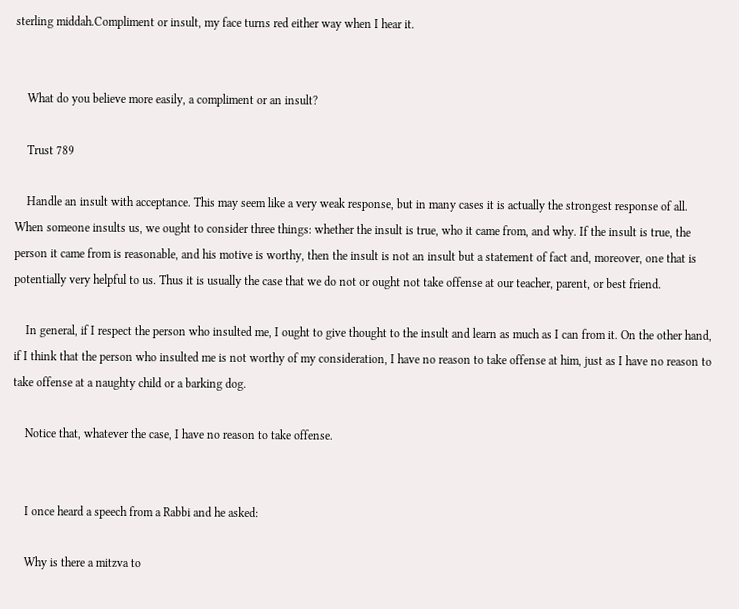sterling middah.Compliment or insult, my face turns red either way when I hear it.


    What do you believe more easily, a compliment or an insult?

    Trust 789

    Handle an insult with acceptance. This may seem like a very weak response, but in many cases it is actually the strongest response of all. When someone insults us, we ought to consider three things: whether the insult is true, who it came from, and why. If the insult is true, the person it came from is reasonable, and his motive is worthy, then the insult is not an insult but a statement of fact and, moreover, one that is potentially very helpful to us. Thus it is usually the case that we do not or ought not take offense at our teacher, parent, or best friend.

    In general, if I respect the person who insulted me, I ought to give thought to the insult and learn as much as I can from it. On the other hand, if I think that the person who insulted me is not worthy of my consideration, I have no reason to take offense at him, just as I have no reason to take offense at a naughty child or a barking dog.

    Notice that, whatever the case, I have no reason to take offense.


    I once heard a speech from a Rabbi and he asked:

    Why is there a mitzva to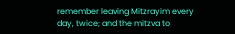remember leaving Mitzrayim every day, twice; and the mitzva to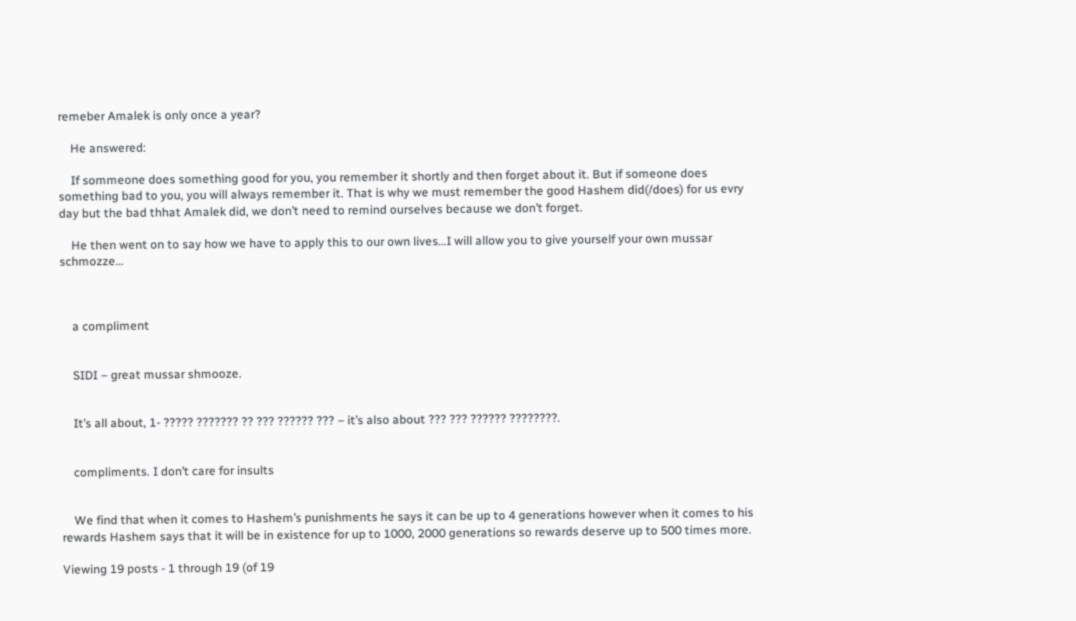remeber Amalek is only once a year?

    He answered:

    If sommeone does something good for you, you remember it shortly and then forget about it. But if someone does something bad to you, you will always remember it. That is why we must remember the good Hashem did(/does) for us evry day but the bad thhat Amalek did, we don’t need to remind ourselves because we don’t forget.

    He then went on to say how we have to apply this to our own lives…I will allow you to give yourself your own mussar schmozze…



    a compliment


    SIDI – great mussar shmooze.


    It’s all about, 1- ????? ??????? ?? ??? ?????? ??? – it’s also about ??? ??? ?????? ????????.


    compliments. I don’t care for insults


    We find that when it comes to Hashem’s punishments he says it can be up to 4 generations however when it comes to his rewards Hashem says that it will be in existence for up to 1000, 2000 generations so rewards deserve up to 500 times more.

Viewing 19 posts - 1 through 19 (of 19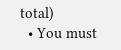total)
  • You must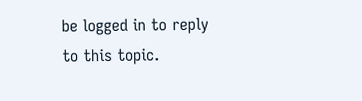be logged in to reply to this topic.